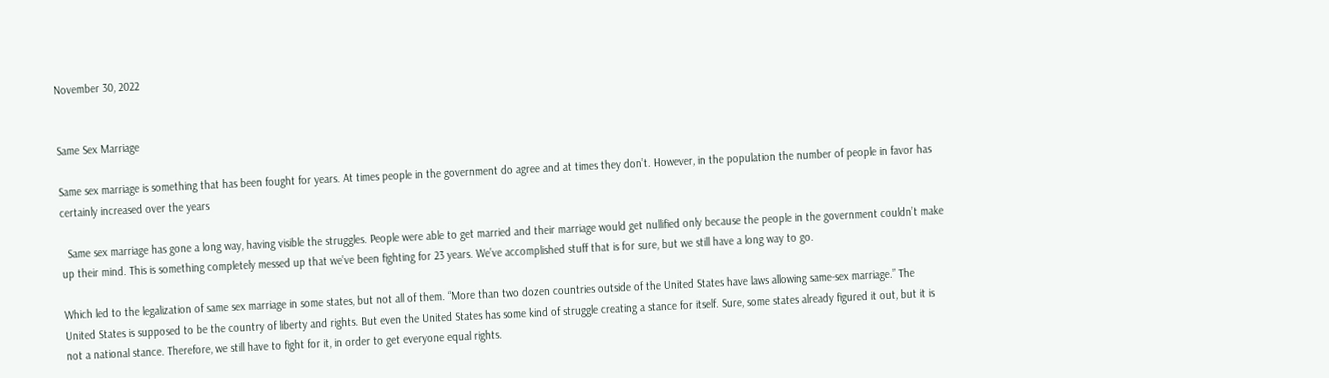November 30, 2022


Same Sex Marriage

Same sex marriage is something that has been fought for years. At times people in the government do agree and at times they don’t. However, in the population the number of people in favor has certainly increased over the years

  Same sex marriage has gone a long way, having visible the struggles. People were able to get married and their marriage would get nullified only because the people in the government couldn’t make up their mind. This is something completely messed up that we’ve been fighting for 23 years. We’ve accomplished stuff that is for sure, but we still have a long way to go.

Which led to the legalization of same sex marriage in some states, but not all of them. “More than two dozen countries outside of the United States have laws allowing same-sex marriage.” The United States is supposed to be the country of liberty and rights. But even the United States has some kind of struggle creating a stance for itself. Sure, some states already figured it out, but it is not a national stance. Therefore, we still have to fight for it, in order to get everyone equal rights.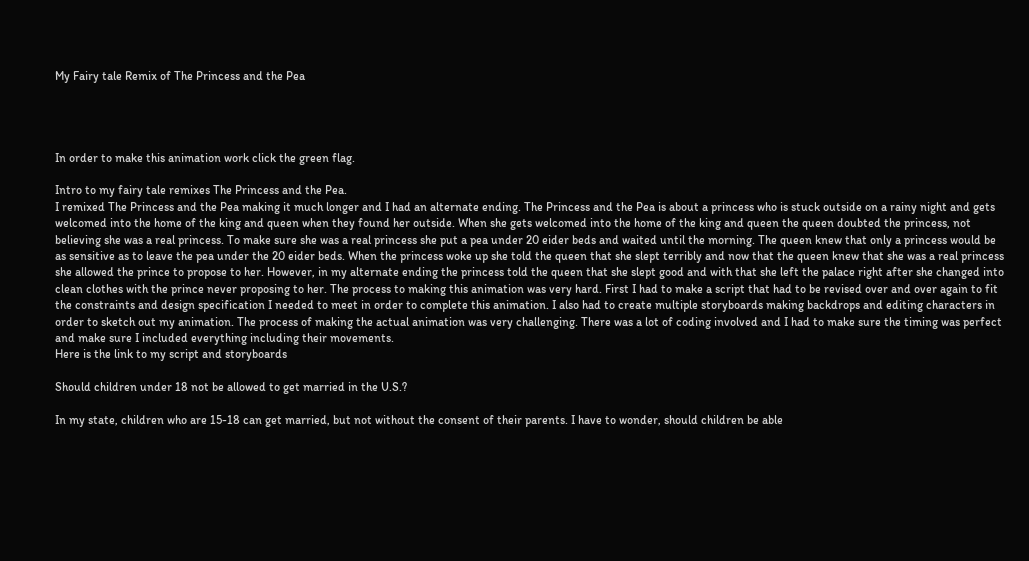My Fairy tale Remix of The Princess and the Pea




In order to make this animation work click the green flag.

Intro to my fairy tale remixes The Princess and the Pea.
I remixed The Princess and the Pea making it much longer and I had an alternate ending. The Princess and the Pea is about a princess who is stuck outside on a rainy night and gets welcomed into the home of the king and queen when they found her outside. When she gets welcomed into the home of the king and queen the queen doubted the princess, not believing she was a real princess. To make sure she was a real princess she put a pea under 20 eider beds and waited until the morning. The queen knew that only a princess would be as sensitive as to leave the pea under the 20 eider beds. When the princess woke up she told the queen that she slept terribly and now that the queen knew that she was a real princess she allowed the prince to propose to her. However, in my alternate ending the princess told the queen that she slept good and with that she left the palace right after she changed into clean clothes with the prince never proposing to her. The process to making this animation was very hard. First I had to make a script that had to be revised over and over again to fit the constraints and design specification I needed to meet in order to complete this animation. I also had to create multiple storyboards making backdrops and editing characters in order to sketch out my animation. The process of making the actual animation was very challenging. There was a lot of coding involved and I had to make sure the timing was perfect and make sure I included everything including their movements.
Here is the link to my script and storyboards

Should children under 18 not be allowed to get married in the U.S.?

In my state, children who are 15-18 can get married, but not without the consent of their parents. I have to wonder, should children be able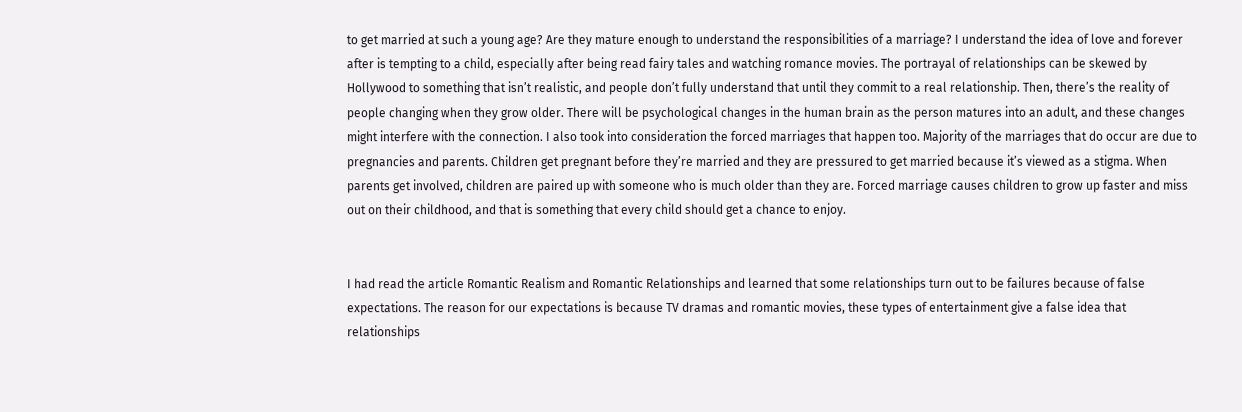to get married at such a young age? Are they mature enough to understand the responsibilities of a marriage? I understand the idea of love and forever after is tempting to a child, especially after being read fairy tales and watching romance movies. The portrayal of relationships can be skewed by Hollywood to something that isn’t realistic, and people don’t fully understand that until they commit to a real relationship. Then, there’s the reality of people changing when they grow older. There will be psychological changes in the human brain as the person matures into an adult, and these changes might interfere with the connection. I also took into consideration the forced marriages that happen too. Majority of the marriages that do occur are due to pregnancies and parents. Children get pregnant before they’re married and they are pressured to get married because it’s viewed as a stigma. When parents get involved, children are paired up with someone who is much older than they are. Forced marriage causes children to grow up faster and miss out on their childhood, and that is something that every child should get a chance to enjoy.


I had read the article Romantic Realism and Romantic Relationships and learned that some relationships turn out to be failures because of false expectations. The reason for our expectations is because TV dramas and romantic movies, these types of entertainment give a false idea that relationships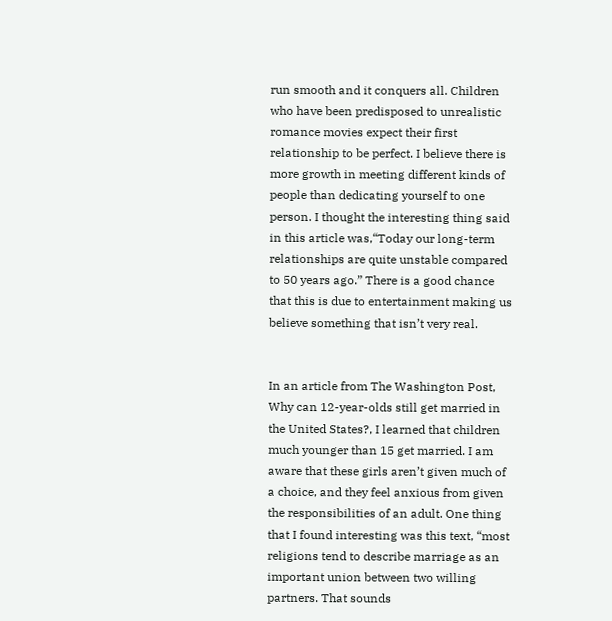run smooth and it conquers all. Children who have been predisposed to unrealistic romance movies expect their first relationship to be perfect. I believe there is more growth in meeting different kinds of people than dedicating yourself to one person. I thought the interesting thing said in this article was,“Today our long-term relationships are quite unstable compared to 50 years ago.” There is a good chance that this is due to entertainment making us believe something that isn’t very real.


In an article from The Washington Post, Why can 12-year-olds still get married in the United States?, I learned that children much younger than 15 get married. I am aware that these girls aren’t given much of a choice, and they feel anxious from given the responsibilities of an adult. One thing that I found interesting was this text, “most religions tend to describe marriage as an important union between two willing partners. That sounds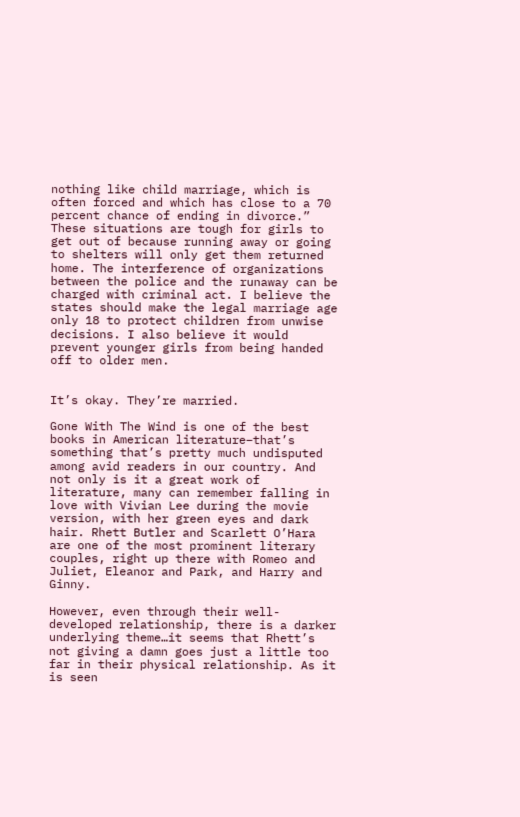nothing like child marriage, which is often forced and which has close to a 70 percent chance of ending in divorce.” These situations are tough for girls to get out of because running away or going to shelters will only get them returned home. The interference of organizations between the police and the runaway can be charged with criminal act. I believe the states should make the legal marriage age only 18 to protect children from unwise decisions. I also believe it would prevent younger girls from being handed off to older men.


It’s okay. They’re married.

Gone With The Wind is one of the best books in American literature–that’s something that’s pretty much undisputed among avid readers in our country. And not only is it a great work of literature, many can remember falling in love with Vivian Lee during the movie version, with her green eyes and dark hair. Rhett Butler and Scarlett O’Hara are one of the most prominent literary couples, right up there with Romeo and Juliet, Eleanor and Park, and Harry and Ginny.

However, even through their well-developed relationship, there is a darker underlying theme…it seems that Rhett’s not giving a damn goes just a little too far in their physical relationship. As it is seen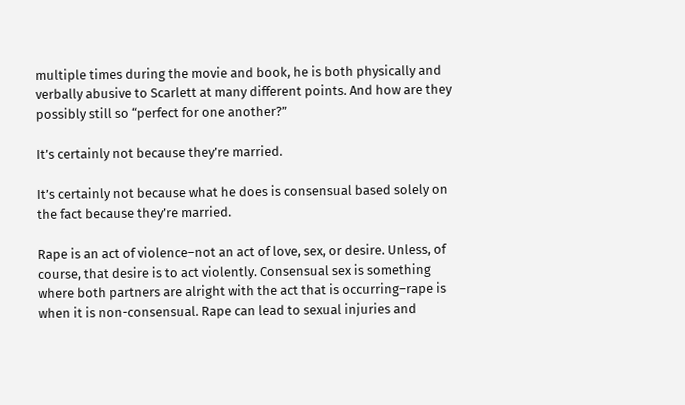multiple times during the movie and book, he is both physically and verbally abusive to Scarlett at many different points. And how are they possibly still so “perfect for one another?”

It’s certainly not because they’re married.

It’s certainly not because what he does is consensual based solely on the fact because they’re married.

Rape is an act of violence–not an act of love, sex, or desire. Unless, of course, that desire is to act violently. Consensual sex is something where both partners are alright with the act that is occurring–rape is when it is non-consensual. Rape can lead to sexual injuries and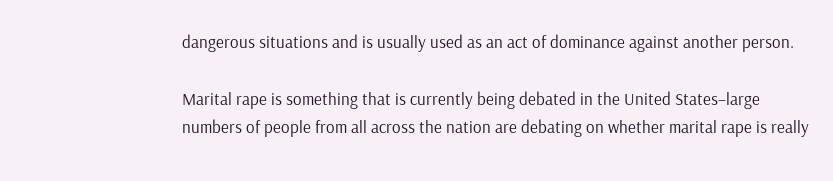dangerous situations and is usually used as an act of dominance against another person.

Marital rape is something that is currently being debated in the United States–large numbers of people from all across the nation are debating on whether marital rape is really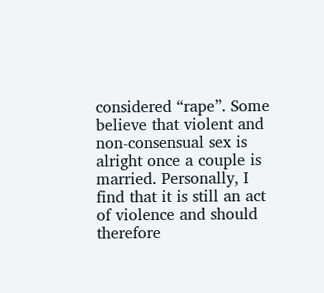considered “rape”. Some believe that violent and non-consensual sex is alright once a couple is married. Personally, I find that it is still an act of violence and should therefore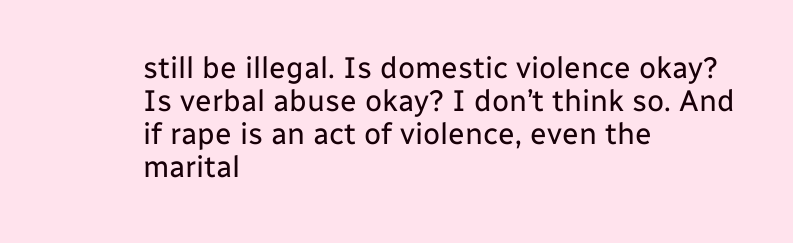still be illegal. Is domestic violence okay? Is verbal abuse okay? I don’t think so. And if rape is an act of violence, even the marital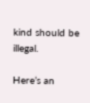kind should be illegal.

Here’s an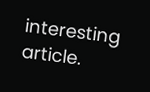interesting article.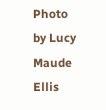Photo by Lucy Maude Ellis